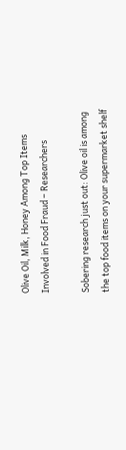Olive Oil, Milk, Honey Among Top Items Involved in Food Fraud – Researchers

Sobering research just out: Olive oil is among the top food items on your supermarket shelf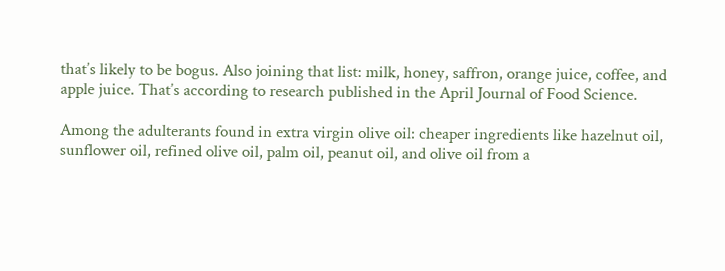that’s likely to be bogus. Also joining that list: milk, honey, saffron, orange juice, coffee, and apple juice. That’s according to research published in the April Journal of Food Science.

Among the adulterants found in extra virgin olive oil: cheaper ingredients like hazelnut oil, sunflower oil, refined olive oil, palm oil, peanut oil, and olive oil from a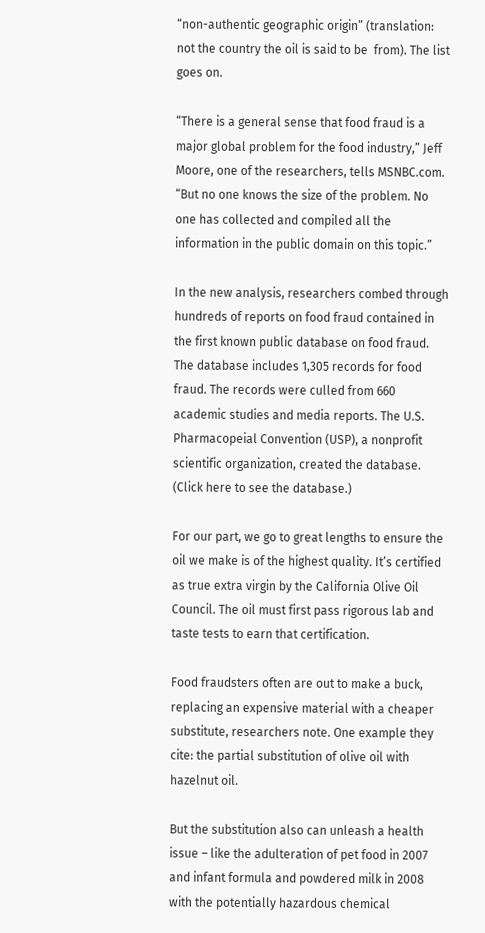“non-authentic geographic origin” (translation: not the country the oil is said to be  from). The list goes on.

“There is a general sense that food fraud is a major global problem for the food industry,” Jeff Moore, one of the researchers, tells MSNBC.com. “But no one knows the size of the problem. No one has collected and compiled all the information in the public domain on this topic.”

In the new analysis, researchers combed through hundreds of reports on food fraud contained in the first known public database on food fraud. The database includes 1,305 records for food fraud. The records were culled from 660 academic studies and media reports. The U.S. Pharmacopeial Convention (USP), a nonprofit scientific organization, created the database. (Click here to see the database.)

For our part, we go to great lengths to ensure the oil we make is of the highest quality. It’s certified as true extra virgin by the California Olive Oil Council. The oil must first pass rigorous lab and taste tests to earn that certification.

Food fraudsters often are out to make a buck, replacing an expensive material with a cheaper substitute, researchers note. One example they cite: the partial substitution of olive oil with hazelnut oil.

But the substitution also can unleash a health issue – like the adulteration of pet food in 2007 and infant formula and powdered milk in 2008 with the potentially hazardous chemical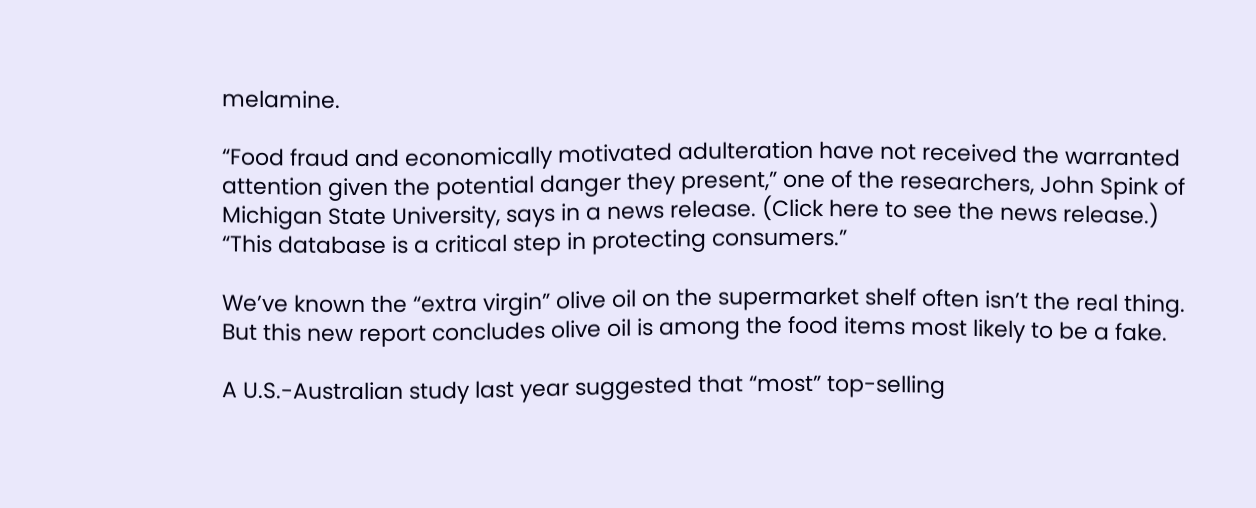melamine.

“Food fraud and economically motivated adulteration have not received the warranted attention given the potential danger they present,” one of the researchers, John Spink of Michigan State University, says in a news release. (Click here to see the news release.) “This database is a critical step in protecting consumers.”

We’ve known the “extra virgin” olive oil on the supermarket shelf often isn’t the real thing. But this new report concludes olive oil is among the food items most likely to be a fake.

A U.S.-Australian study last year suggested that “most” top-selling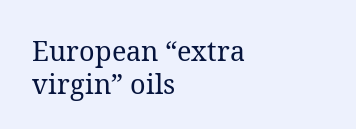European “extra virgin” oils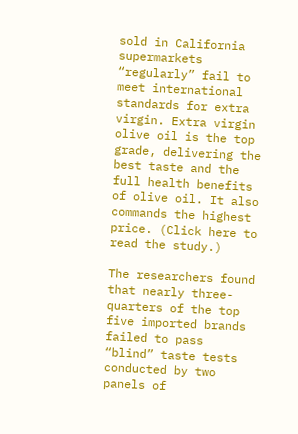sold in California supermarkets “regularly” fail to meet international standards for extra virgin. Extra virgin olive oil is the top grade, delivering the best taste and the full health benefits of olive oil. It also commands the highest price. (Click here to read the study.)

The researchers found that nearly three-quarters of the top five imported brands failed to pass “blind” taste tests conducted by two panels of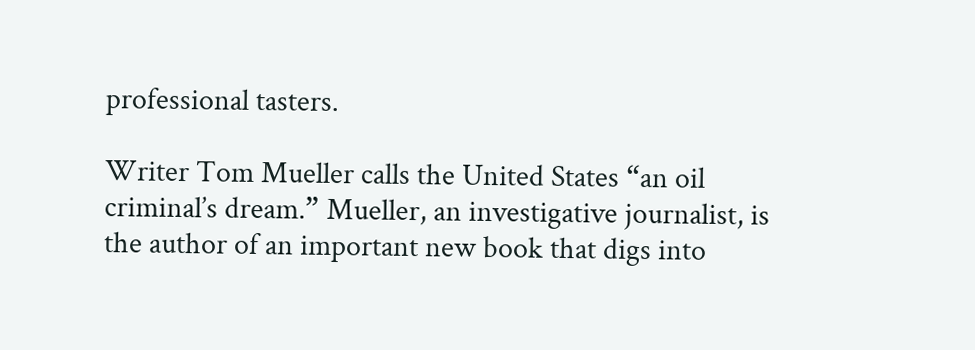professional tasters.

Writer Tom Mueller calls the United States “an oil criminal’s dream.” Mueller, an investigative journalist, is the author of an important new book that digs into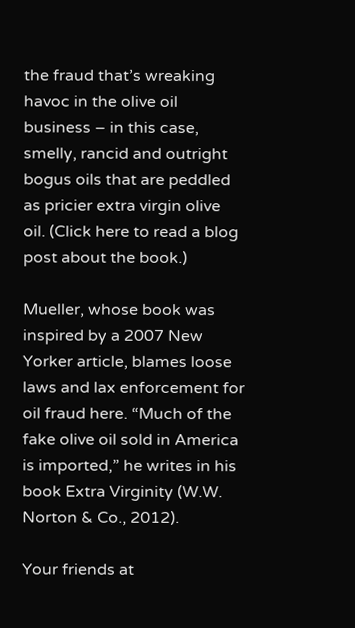the fraud that’s wreaking havoc in the olive oil business – in this case, smelly, rancid and outright bogus oils that are peddled as pricier extra virgin olive oil. (Click here to read a blog post about the book.)

Mueller, whose book was inspired by a 2007 New Yorker article, blames loose laws and lax enforcement for oil fraud here. “Much of the fake olive oil sold in America is imported,” he writes in his book Extra Virginity (W.W. Norton & Co., 2012).

Your friends at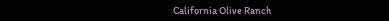California Olive Ranch